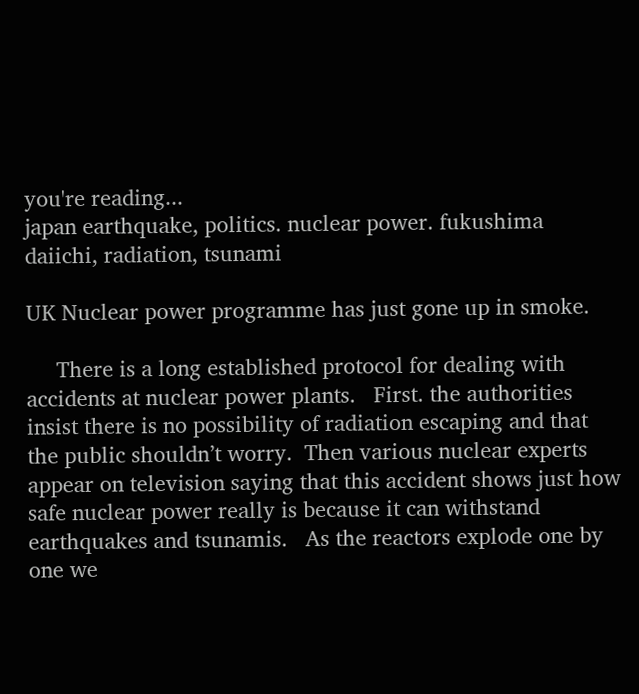you're reading...
japan earthquake, politics. nuclear power. fukushima daiichi, radiation, tsunami

UK Nuclear power programme has just gone up in smoke.

     There is a long established protocol for dealing with accidents at nuclear power plants.   First. the authorities insist there is no possibility of radiation escaping and that the public shouldn’t worry.  Then various nuclear experts appear on television saying that this accident shows just how safe nuclear power really is because it can withstand earthquakes and tsunamis.   As the reactors explode one by one we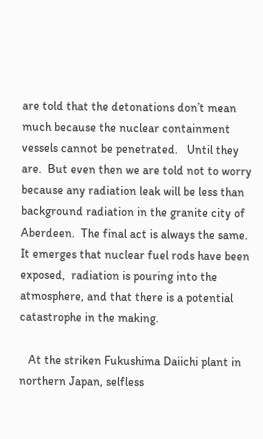are told that the detonations don’t mean much because the nuclear containment vessels cannot be penetrated.   Until they are.  But even then we are told not to worry because any radiation leak will be less than background radiation in the granite city of Aberdeen.  The final act is always the same.  It emerges that nuclear fuel rods have been exposed,  radiation is pouring into the atmosphere, and that there is a potential catastrophe in the making.

   At the striken Fukushima Daiichi plant in northern Japan, selfless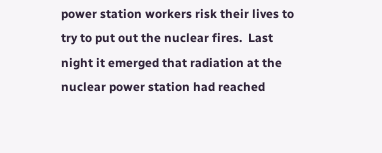power station workers risk their lives to try to put out the nuclear fires.  Last night it emerged that radiation at the nuclear power station had reached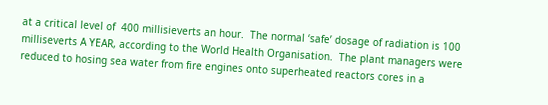at a critical level of  400 millisieverts an hour.  The normal ‘safe’ dosage of radiation is 100 milliseverts A YEAR, according to the World Health Organisation.  The plant managers were reduced to hosing sea water from fire engines onto superheated reactors cores in a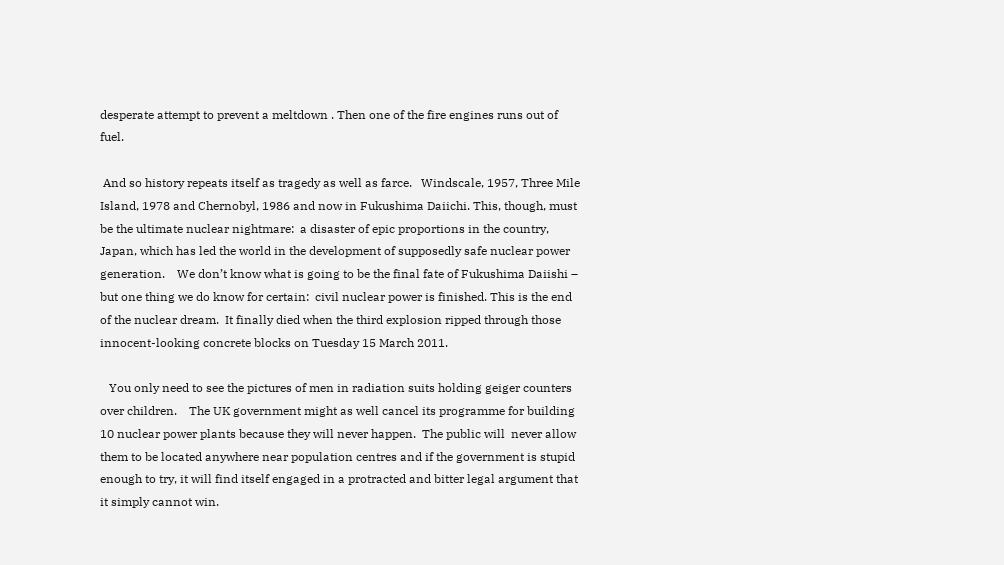desperate attempt to prevent a meltdown . Then one of the fire engines runs out of fuel.

 And so history repeats itself as tragedy as well as farce.   Windscale, 1957, Three Mile Island, 1978 and Chernobyl, 1986 and now in Fukushima Daiichi. This, though, must be the ultimate nuclear nightmare:  a disaster of epic proportions in the country, Japan, which has led the world in the development of supposedly safe nuclear power generation.    We don’t know what is going to be the final fate of Fukushima Daiishi – but one thing we do know for certain:  civil nuclear power is finished. This is the end of the nuclear dream.  It finally died when the third explosion ripped through those innocent-looking concrete blocks on Tuesday 15 March 2011.

   You only need to see the pictures of men in radiation suits holding geiger counters over children.    The UK government might as well cancel its programme for building 10 nuclear power plants because they will never happen.  The public will  never allow them to be located anywhere near population centres and if the government is stupid enough to try, it will find itself engaged in a protracted and bitter legal argument that it simply cannot win.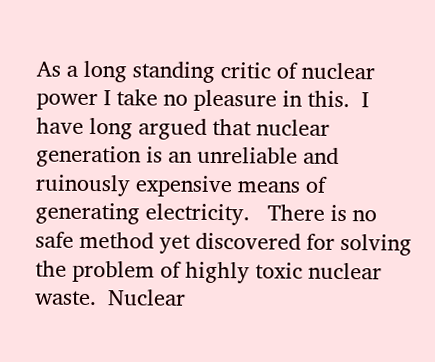As a long standing critic of nuclear power I take no pleasure in this.  I have long argued that nuclear generation is an unreliable and ruinously expensive means of generating electricity.   There is no safe method yet discovered for solving the problem of highly toxic nuclear waste.  Nuclear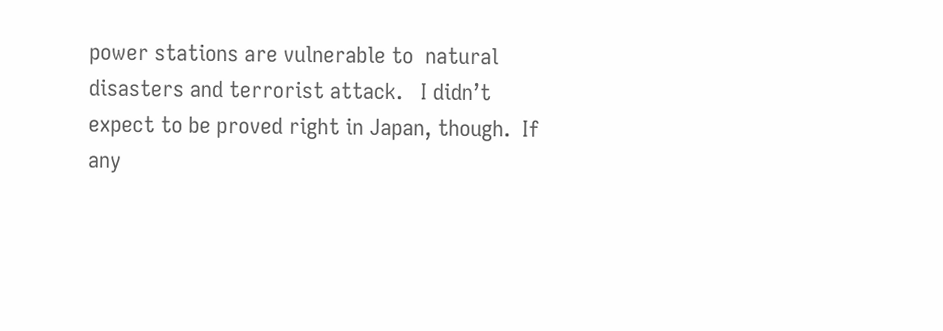power stations are vulnerable to  natural disasters and terrorist attack.   I didn’t expect to be proved right in Japan, though.  If any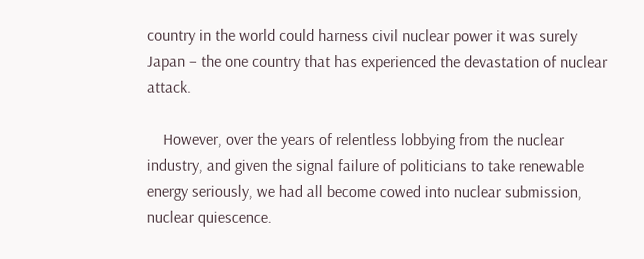country in the world could harness civil nuclear power it was surely Japan – the one country that has experienced the devastation of nuclear attack.

    However, over the years of relentless lobbying from the nuclear industry, and given the signal failure of politicians to take renewable energy seriously, we had all become cowed into nuclear submission, nuclear quiescence.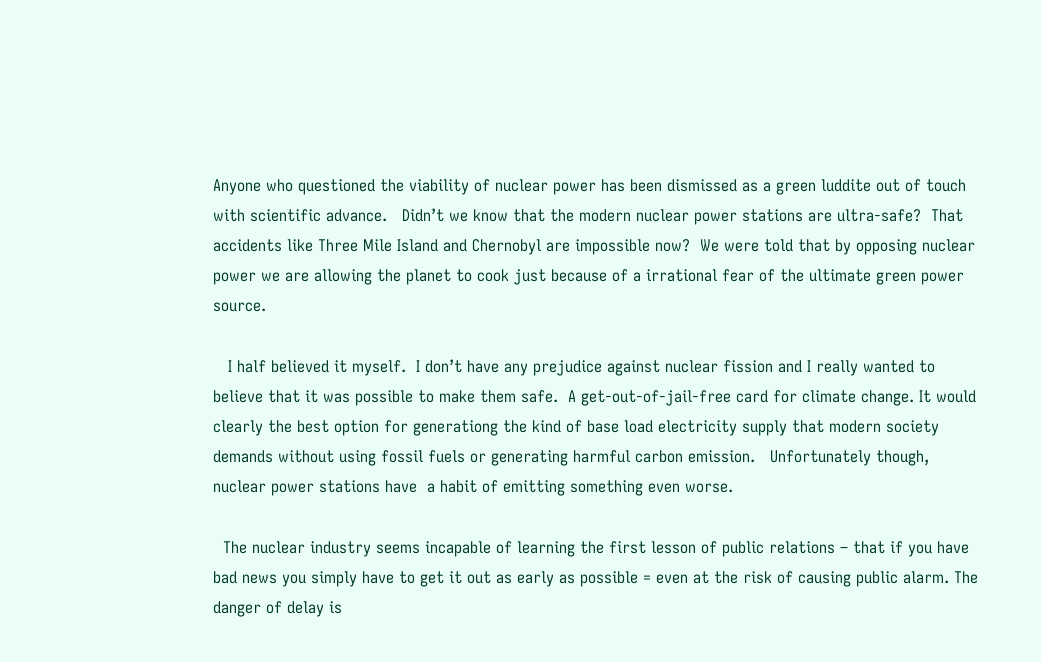Anyone who questioned the viability of nuclear power has been dismissed as a green luddite out of touch with scientific advance.   Didn’t we know that the modern nuclear power stations are ultra-safe?  That accidents like Three Mile Island and Chernobyl are impossible now?  We were told that by opposing nuclear power we are allowing the planet to cook just because of a irrational fear of the ultimate green power source.

   I half believed it myself.  I don’t have any prejudice against nuclear fission and I really wanted to believe that it was possible to make them safe.  A get-out-of-jail-free card for climate change. It would clearly the best option for generationg the kind of base load electricity supply that modern society demands without using fossil fuels or generating harmful carbon emission.   Unfortunately though, nuclear power stations have  a habit of emitting something even worse.

  The nuclear industry seems incapable of learning the first lesson of public relations – that if you have bad news you simply have to get it out as early as possible = even at the risk of causing public alarm. The danger of delay is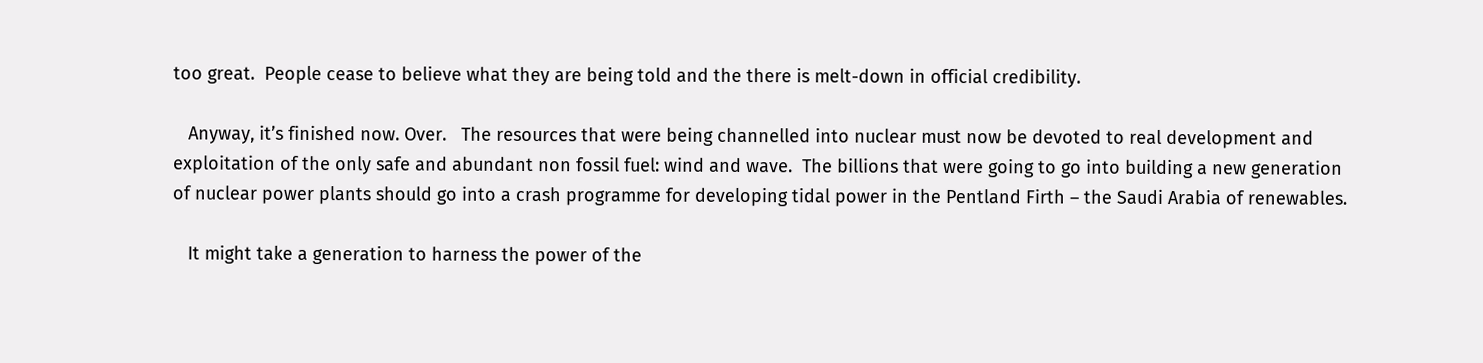too great.  People cease to believe what they are being told and the there is melt-down in official credibility.

   Anyway, it’s finished now. Over.   The resources that were being channelled into nuclear must now be devoted to real development and exploitation of the only safe and abundant non fossil fuel: wind and wave.  The billions that were going to go into building a new generation of nuclear power plants should go into a crash programme for developing tidal power in the Pentland Firth – the Saudi Arabia of renewables.

   It might take a generation to harness the power of the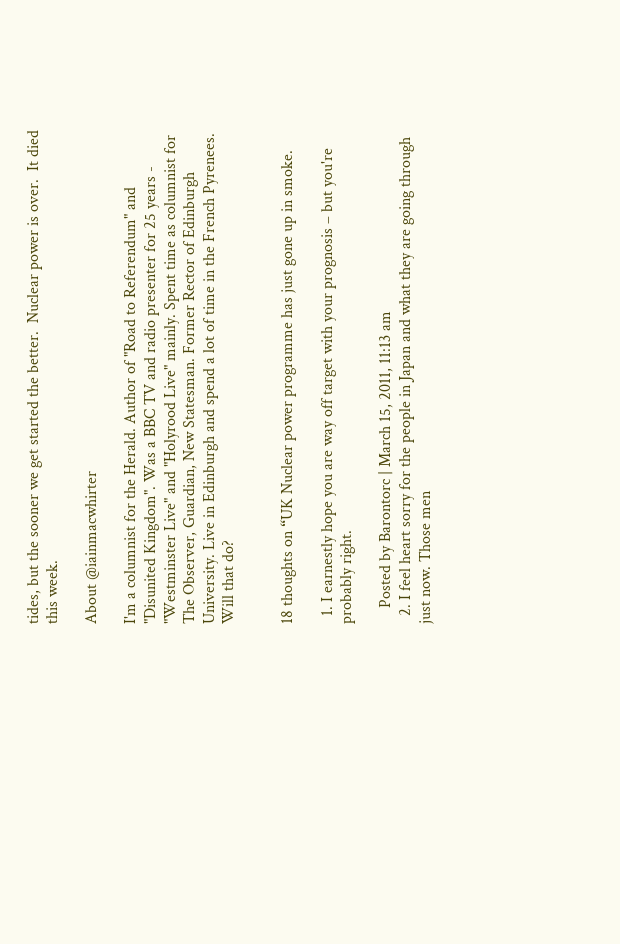tides, but the sooner we get started the better.  Nuclear power is over.  It died this week.

About @iainmacwhirter

I'm a columnist for the Herald. Author of "Road to Referendum" and "Disunited Kingdom". Was a BBC TV and radio presenter for 25 years - "Westminster Live" and "Holyrood Live" mainly. Spent time as columnist for The Observer, Guardian, New Statesman. Former Rector of Edinburgh University. Live in Edinburgh and spend a lot of time in the French Pyrenees. Will that do?


18 thoughts on “UK Nuclear power programme has just gone up in smoke.

  1. I earnestly hope you are way off target with your prognosis – but you're probably right.

    Posted by Barontorc | March 15, 2011, 11:13 am
  2. I feel heart sorry for the people in Japan and what they are going through just now. Those men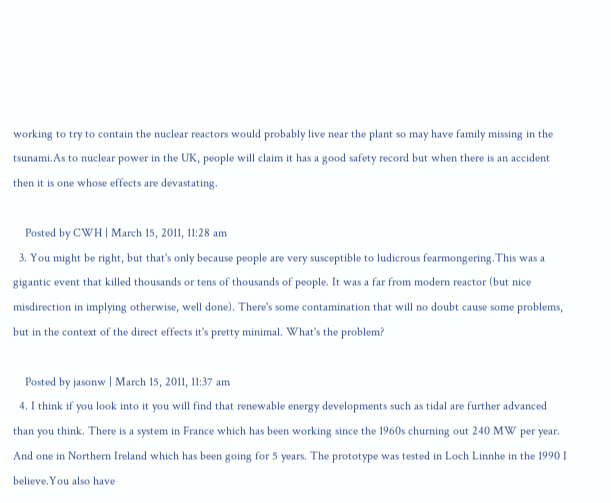working to try to contain the nuclear reactors would probably live near the plant so may have family missing in the tsunami.As to nuclear power in the UK, people will claim it has a good safety record but when there is an accident then it is one whose effects are devastating.

    Posted by CWH | March 15, 2011, 11:28 am
  3. You might be right, but that's only because people are very susceptible to ludicrous fearmongering.This was a gigantic event that killed thousands or tens of thousands of people. It was a far from modern reactor (but nice misdirection in implying otherwise, well done). There's some contamination that will no doubt cause some problems, but in the context of the direct effects it's pretty minimal. What's the problem?

    Posted by jasonw | March 15, 2011, 11:37 am
  4. I think if you look into it you will find that renewable energy developments such as tidal are further advanced than you think. There is a system in France which has been working since the 1960s churning out 240 MW per year. And one in Northern Ireland which has been going for 5 years. The prototype was tested in Loch Linnhe in the 1990 I believe.You also have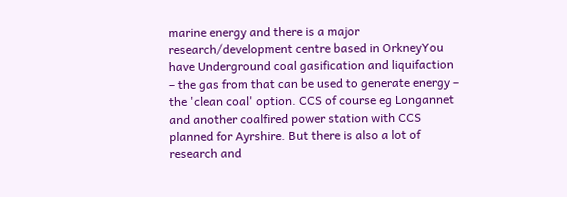marine energy and there is a major research/development centre based in OrkneyYou have Underground coal gasification and liquifaction – the gas from that can be used to generate energy – the 'clean coal' option. CCS of course eg Longannet and another coalfired power station with CCS planned for Ayrshire. But there is also a lot of research and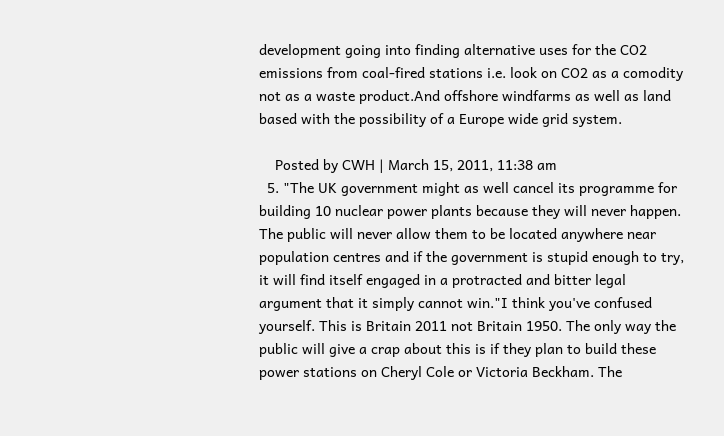development going into finding alternative uses for the CO2 emissions from coal-fired stations i.e. look on CO2 as a comodity not as a waste product.And offshore windfarms as well as land based with the possibility of a Europe wide grid system.

    Posted by CWH | March 15, 2011, 11:38 am
  5. "The UK government might as well cancel its programme for building 10 nuclear power plants because they will never happen. The public will never allow them to be located anywhere near population centres and if the government is stupid enough to try, it will find itself engaged in a protracted and bitter legal argument that it simply cannot win."I think you've confused yourself. This is Britain 2011 not Britain 1950. The only way the public will give a crap about this is if they plan to build these power stations on Cheryl Cole or Victoria Beckham. The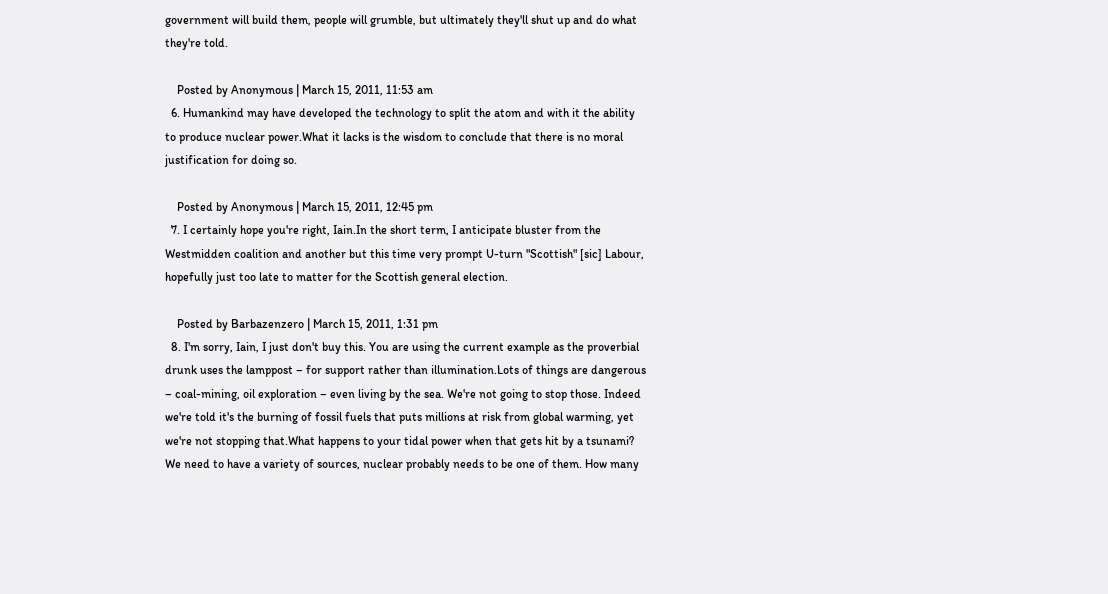government will build them, people will grumble, but ultimately they'll shut up and do what they're told.

    Posted by Anonymous | March 15, 2011, 11:53 am
  6. Humankind may have developed the technology to split the atom and with it the ability to produce nuclear power.What it lacks is the wisdom to conclude that there is no moral justification for doing so.

    Posted by Anonymous | March 15, 2011, 12:45 pm
  7. I certainly hope you're right, Iain.In the short term, I anticipate bluster from the Westmidden coalition and another but this time very prompt U-turn "Scottish" [sic] Labour, hopefully just too late to matter for the Scottish general election.

    Posted by Barbazenzero | March 15, 2011, 1:31 pm
  8. I'm sorry, Iain, I just don't buy this. You are using the current example as the proverbial drunk uses the lamppost – for support rather than illumination.Lots of things are dangerous – coal-mining, oil exploration – even living by the sea. We're not going to stop those. Indeed we're told it's the burning of fossil fuels that puts millions at risk from global warming, yet we're not stopping that.What happens to your tidal power when that gets hit by a tsunami? We need to have a variety of sources, nuclear probably needs to be one of them. How many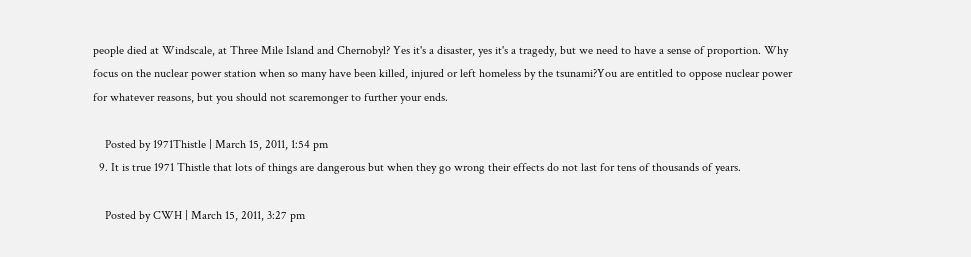people died at Windscale, at Three Mile Island and Chernobyl? Yes it's a disaster, yes it's a tragedy, but we need to have a sense of proportion. Why focus on the nuclear power station when so many have been killed, injured or left homeless by the tsunami?You are entitled to oppose nuclear power for whatever reasons, but you should not scaremonger to further your ends.

    Posted by 1971Thistle | March 15, 2011, 1:54 pm
  9. It is true 1971 Thistle that lots of things are dangerous but when they go wrong their effects do not last for tens of thousands of years.

    Posted by CWH | March 15, 2011, 3:27 pm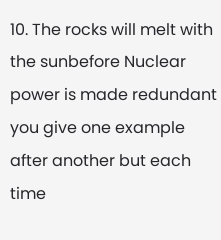10. The rocks will melt with the sunbefore Nuclear power is made redundant you give one example after another but each time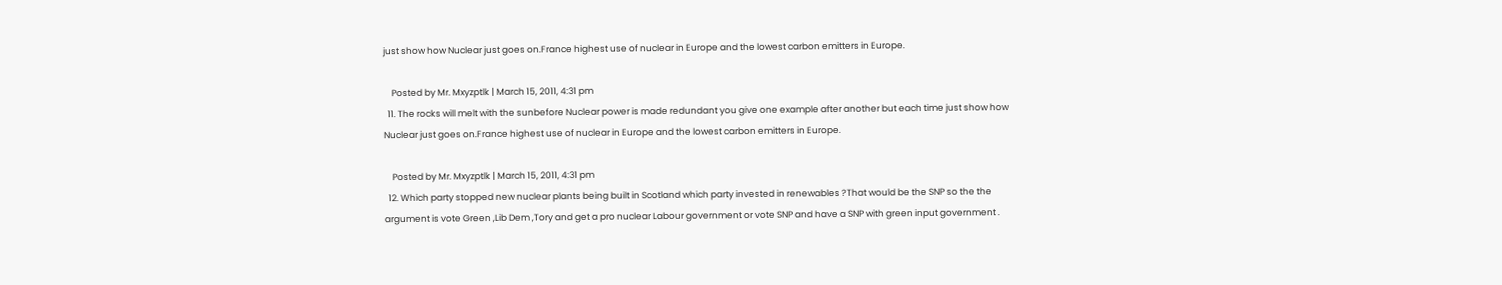just show how Nuclear just goes on.France highest use of nuclear in Europe and the lowest carbon emitters in Europe.

    Posted by Mr. Mxyzptlk | March 15, 2011, 4:31 pm
  11. The rocks will melt with the sunbefore Nuclear power is made redundant you give one example after another but each time just show how Nuclear just goes on.France highest use of nuclear in Europe and the lowest carbon emitters in Europe.

    Posted by Mr. Mxyzptlk | March 15, 2011, 4:31 pm
  12. Which party stopped new nuclear plants being built in Scotland which party invested in renewables ?That would be the SNP so the the argument is vote Green ,Lib Dem ,Tory and get a pro nuclear Labour government or vote SNP and have a SNP with green input government .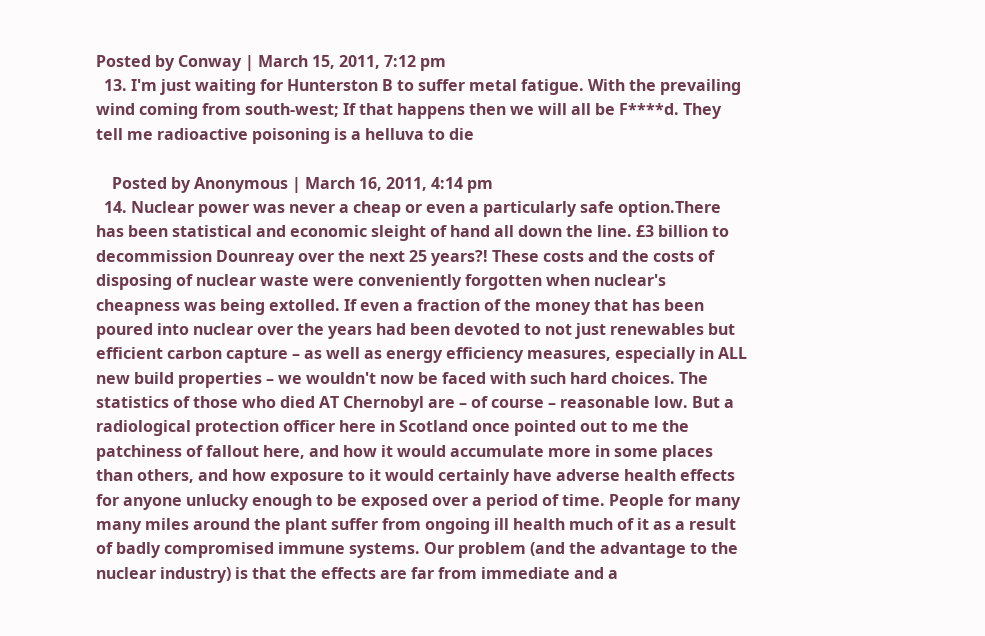Posted by Conway | March 15, 2011, 7:12 pm
  13. I'm just waiting for Hunterston B to suffer metal fatigue. With the prevailing wind coming from south-west; If that happens then we will all be F****d. They tell me radioactive poisoning is a helluva to die

    Posted by Anonymous | March 16, 2011, 4:14 pm
  14. Nuclear power was never a cheap or even a particularly safe option.There has been statistical and economic sleight of hand all down the line. £3 billion to decommission Dounreay over the next 25 years?! These costs and the costs of disposing of nuclear waste were conveniently forgotten when nuclear's cheapness was being extolled. If even a fraction of the money that has been poured into nuclear over the years had been devoted to not just renewables but efficient carbon capture – as well as energy efficiency measures, especially in ALL new build properties – we wouldn't now be faced with such hard choices. The statistics of those who died AT Chernobyl are – of course – reasonable low. But a radiological protection officer here in Scotland once pointed out to me the patchiness of fallout here, and how it would accumulate more in some places than others, and how exposure to it would certainly have adverse health effects for anyone unlucky enough to be exposed over a period of time. People for many many miles around the plant suffer from ongoing ill health much of it as a result of badly compromised immune systems. Our problem (and the advantage to the nuclear industry) is that the effects are far from immediate and a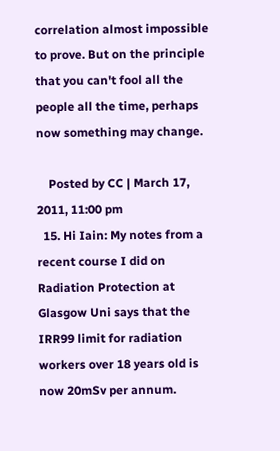correlation almost impossible to prove. But on the principle that you can't fool all the people all the time, perhaps now something may change.

    Posted by CC | March 17, 2011, 11:00 pm
  15. Hi Iain: My notes from a recent course I did on Radiation Protection at Glasgow Uni says that the IRR99 limit for radiation workers over 18 years old is now 20mSv per annum.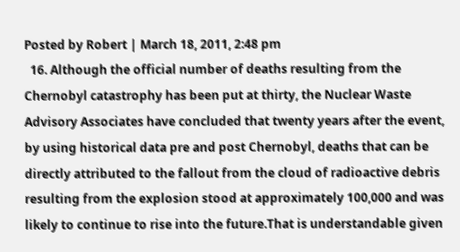Posted by Robert | March 18, 2011, 2:48 pm
  16. Although the official number of deaths resulting from the Chernobyl catastrophy has been put at thirty, the Nuclear Waste Advisory Associates have concluded that twenty years after the event, by using historical data pre and post Chernobyl, deaths that can be directly attributed to the fallout from the cloud of radioactive debris resulting from the explosion stood at approximately 100,000 and was likely to continue to rise into the future.That is understandable given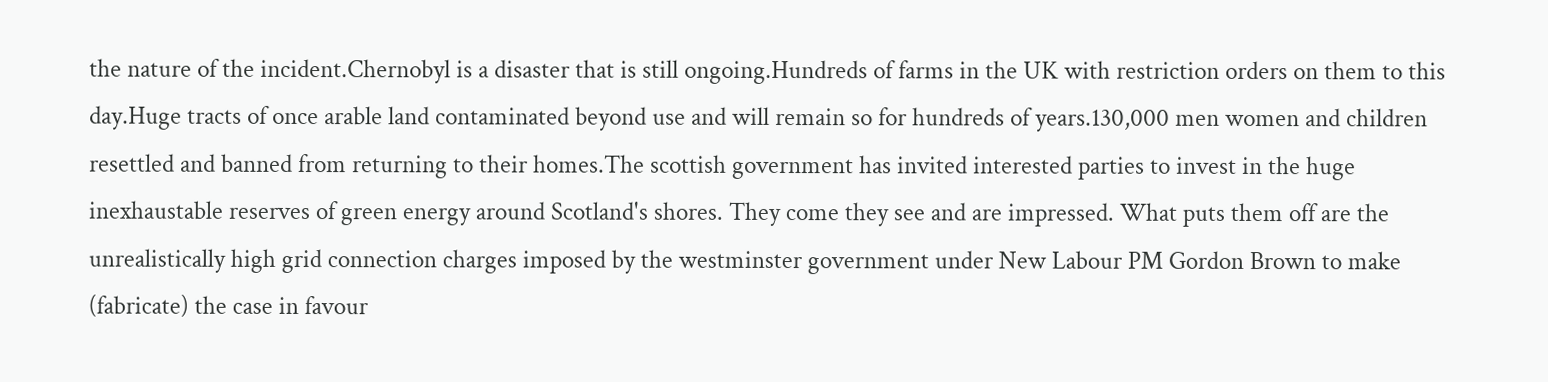the nature of the incident.Chernobyl is a disaster that is still ongoing.Hundreds of farms in the UK with restriction orders on them to this day.Huge tracts of once arable land contaminated beyond use and will remain so for hundreds of years.130,000 men women and children resettled and banned from returning to their homes.The scottish government has invited interested parties to invest in the huge inexhaustable reserves of green energy around Scotland's shores. They come they see and are impressed. What puts them off are the unrealistically high grid connection charges imposed by the westminster government under New Labour PM Gordon Brown to make (fabricate) the case in favour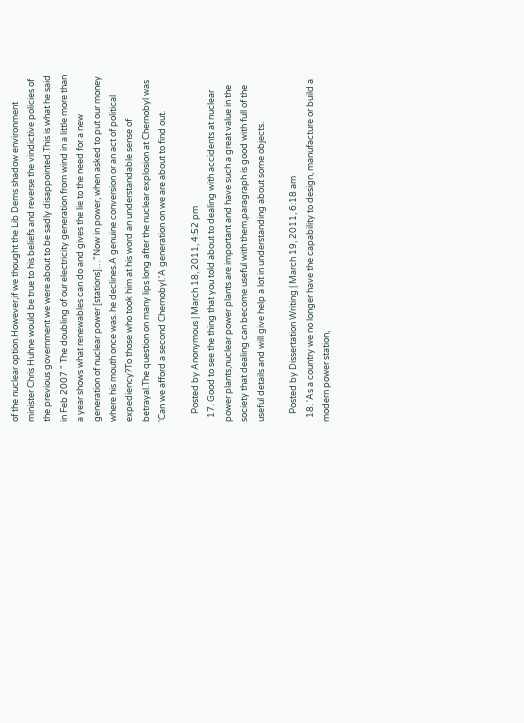of the nuclear option.However,if we thought the Lib Dems shadow environment minister Chris Huhne would be true to his beliefs and reverse the vindictive policies of the previous government we were about to be sadly disappointed.This is what he said in Feb 2007 " The doubling of our electricity generation from wind in a little more than a year shows what renewables can do and gives the lie to the need for a new generation of nuclear power [stations]…"Now in power, when asked to put our money where his mouth once was. he declines.A genuine conversion or an act of political expediency?To those who took him at his word an understandable sense of betrayal.The question on many lips long after the nuclear explosion at Chernobyl was 'Can we afford a second Chernobyl.'A generation on we are about to find out.

    Posted by Anonymous | March 18, 2011, 4:52 pm
  17. Good to see the thing that you told about to dealing with accidents at nuclear power plants,nuclear power plants are important and have such a great value in the society that dealing can become useful with them,paragraph is good with full of the useful details and will give help a lot in understanding about some objects.

    Posted by Dissertation Writing | March 19, 2011, 6:18 am
  18. 'As a country we no longer have the capability to design, manufacture or build a modern power station,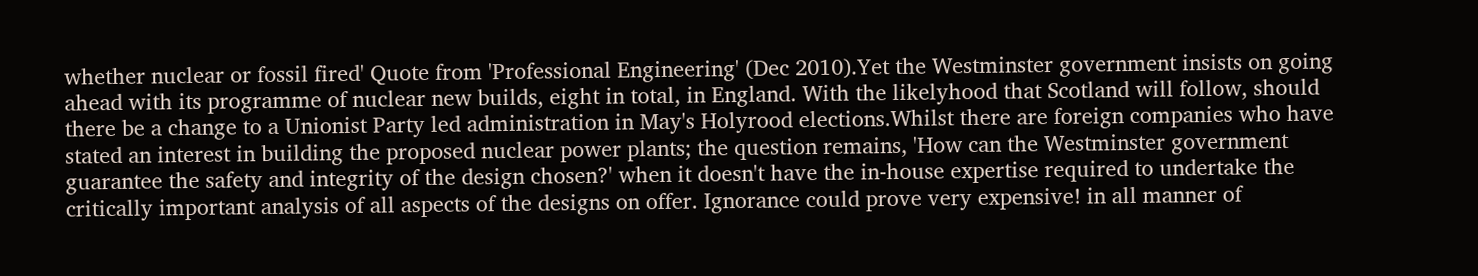whether nuclear or fossil fired' Quote from 'Professional Engineering' (Dec 2010).Yet the Westminster government insists on going ahead with its programme of nuclear new builds, eight in total, in England. With the likelyhood that Scotland will follow, should there be a change to a Unionist Party led administration in May's Holyrood elections.Whilst there are foreign companies who have stated an interest in building the proposed nuclear power plants; the question remains, 'How can the Westminster government guarantee the safety and integrity of the design chosen?' when it doesn't have the in-house expertise required to undertake the critically important analysis of all aspects of the designs on offer. Ignorance could prove very expensive! in all manner of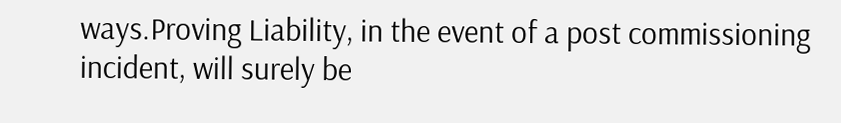ways.Proving Liability, in the event of a post commissioning incident, will surely be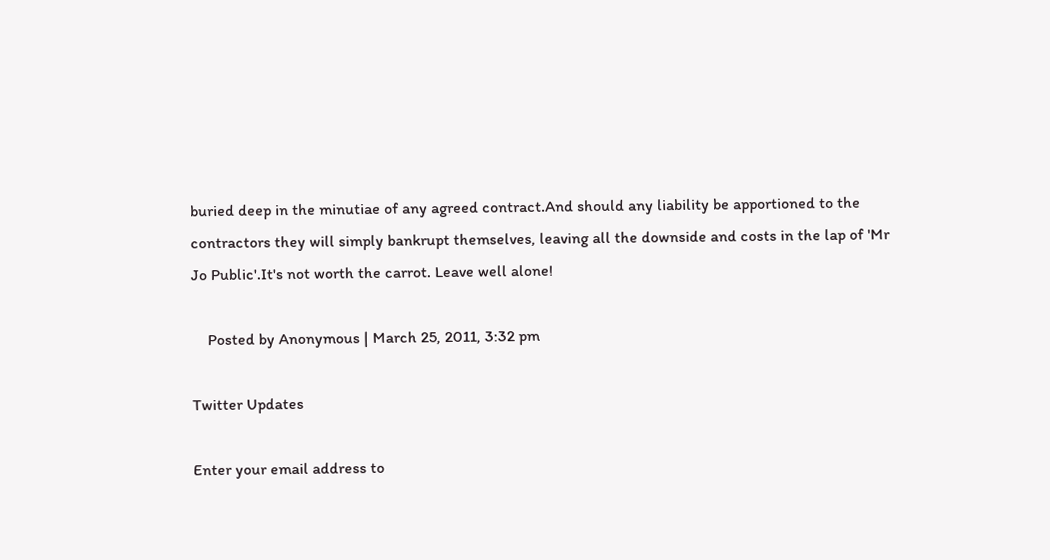buried deep in the minutiae of any agreed contract.And should any liability be apportioned to the contractors they will simply bankrupt themselves, leaving all the downside and costs in the lap of 'Mr Jo Public'.It's not worth the carrot. Leave well alone!

    Posted by Anonymous | March 25, 2011, 3:32 pm

Twitter Updates

Enter your email address to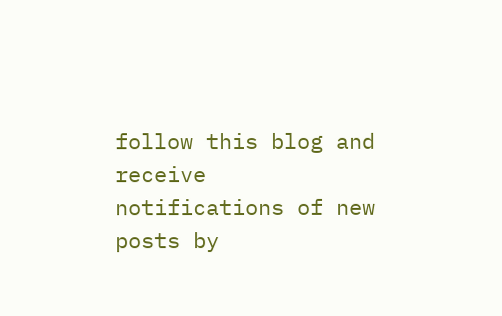follow this blog and receive notifications of new posts by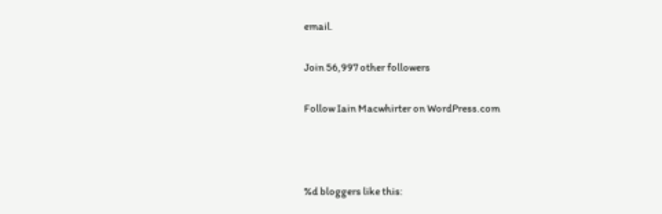email.

Join 56,997 other followers

Follow Iain Macwhirter on WordPress.com



%d bloggers like this: